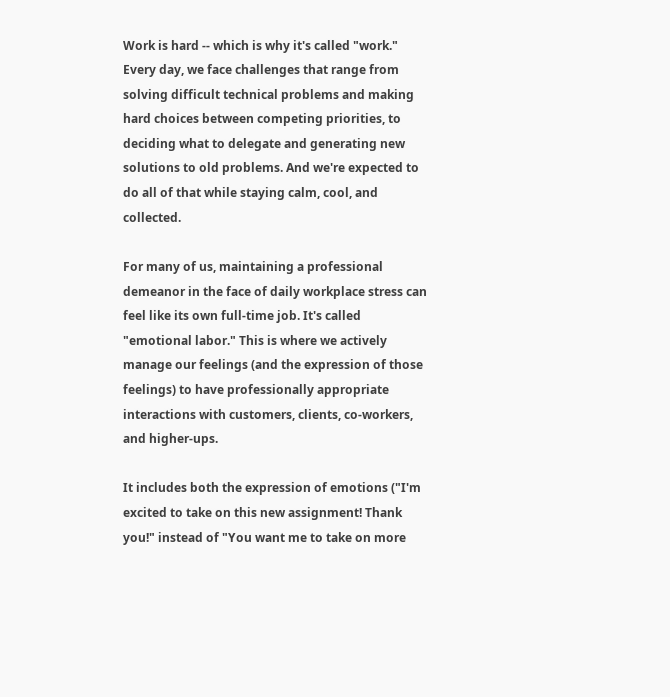Work is hard -- which is why it's called "work." Every day, we face challenges that range from solving difficult technical problems and making hard choices between competing priorities, to deciding what to delegate and generating new solutions to old problems. And we're expected to do all of that while staying calm, cool, and collected.

For many of us, maintaining a professional demeanor in the face of daily workplace stress can feel like its own full-time job. It's called "emotional labor." This is where we actively manage our feelings (and the expression of those feelings) to have professionally appropriate interactions with customers, clients, co-workers, and higher-ups.

It includes both the expression of emotions ("I'm excited to take on this new assignment! Thank you!" instead of "You want me to take on more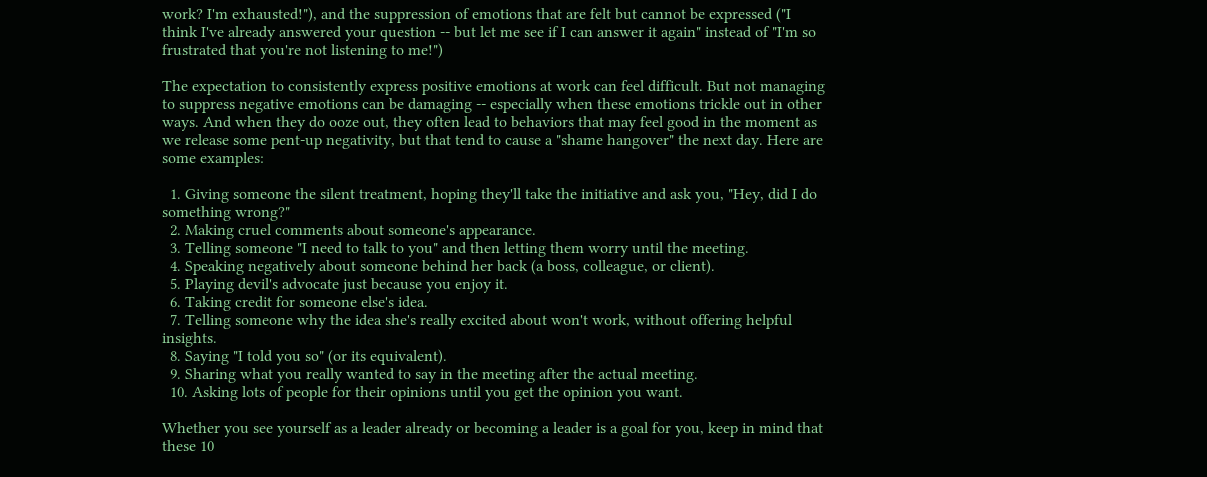work? I'm exhausted!"), and the suppression of emotions that are felt but cannot be expressed ("I think I've already answered your question -- but let me see if I can answer it again" instead of "I'm so frustrated that you're not listening to me!")

The expectation to consistently express positive emotions at work can feel difficult. But not managing to suppress negative emotions can be damaging -- especially when these emotions trickle out in other ways. And when they do ooze out, they often lead to behaviors that may feel good in the moment as we release some pent-up negativity, but that tend to cause a "shame hangover" the next day. Here are some examples:

  1. Giving someone the silent treatment, hoping they'll take the initiative and ask you, "Hey, did I do something wrong?"
  2. Making cruel comments about someone's appearance.
  3. Telling someone "I need to talk to you" and then letting them worry until the meeting.
  4. Speaking negatively about someone behind her back (a boss, colleague, or client).
  5. Playing devil's advocate just because you enjoy it.
  6. Taking credit for someone else's idea.
  7. Telling someone why the idea she's really excited about won't work, without offering helpful insights.
  8. Saying "I told you so" (or its equivalent).
  9. Sharing what you really wanted to say in the meeting after the actual meeting.
  10. Asking lots of people for their opinions until you get the opinion you want.

Whether you see yourself as a leader already or becoming a leader is a goal for you, keep in mind that these 10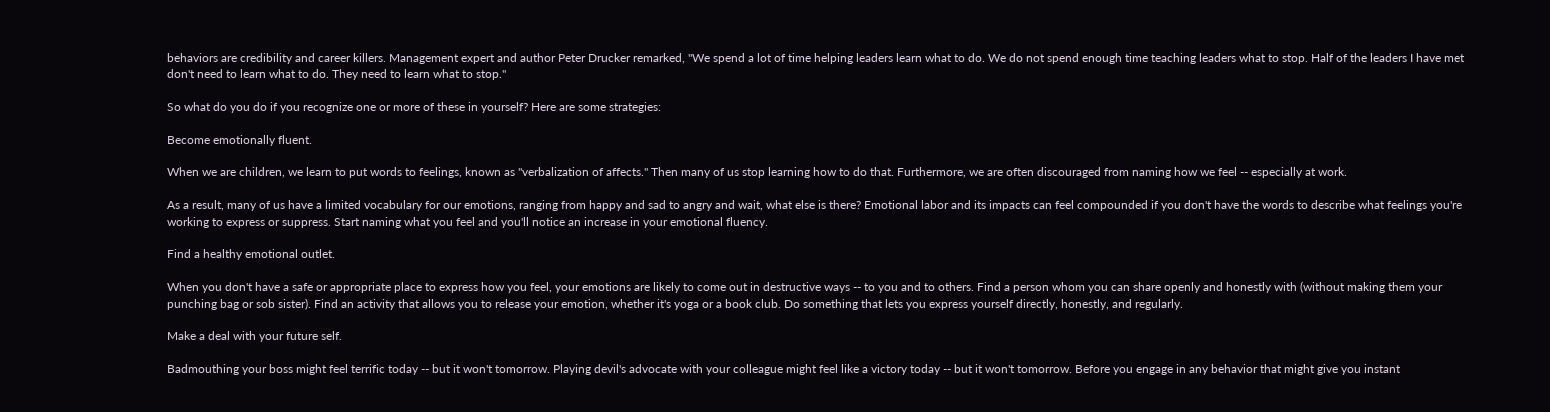behaviors are credibility and career killers. Management expert and author Peter Drucker remarked, "We spend a lot of time helping leaders learn what to do. We do not spend enough time teaching leaders what to stop. Half of the leaders I have met don't need to learn what to do. They need to learn what to stop."

So what do you do if you recognize one or more of these in yourself? Here are some strategies:

Become emotionally fluent.

When we are children, we learn to put words to feelings, known as "verbalization of affects." Then many of us stop learning how to do that. Furthermore, we are often discouraged from naming how we feel -- especially at work.

As a result, many of us have a limited vocabulary for our emotions, ranging from happy and sad to angry and wait, what else is there? Emotional labor and its impacts can feel compounded if you don't have the words to describe what feelings you're working to express or suppress. Start naming what you feel and you'll notice an increase in your emotional fluency.

Find a healthy emotional outlet.

When you don't have a safe or appropriate place to express how you feel, your emotions are likely to come out in destructive ways -- to you and to others. Find a person whom you can share openly and honestly with (without making them your punching bag or sob sister). Find an activity that allows you to release your emotion, whether it's yoga or a book club. Do something that lets you express yourself directly, honestly, and regularly.

Make a deal with your future self.

Badmouthing your boss might feel terrific today -- but it won't tomorrow. Playing devil's advocate with your colleague might feel like a victory today -- but it won't tomorrow. Before you engage in any behavior that might give you instant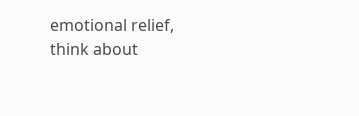emotional relief, think about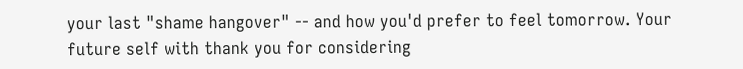your last "shame hangover" -- and how you'd prefer to feel tomorrow. Your future self with thank you for considering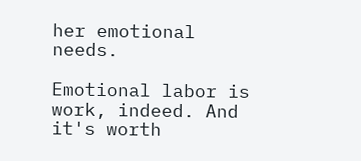her emotional needs.

Emotional labor is work, indeed. And it's worth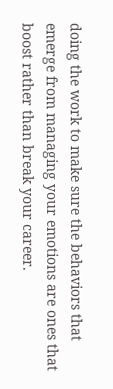doing the work to make sure the behaviors that emerge from managing your emotions are ones that boost rather than break your career.